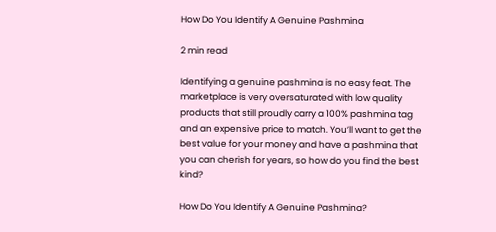How Do You Identify A Genuine Pashmina

2 min read

Identifying a genuine pashmina is no easy feat. The marketplace is very oversaturated with low quality products that still proudly carry a 100% pashmina tag and an expensive price to match. You’ll want to get the best value for your money and have a pashmina that you can cherish for years, so how do you find the best kind?

How Do You Identify A Genuine Pashmina?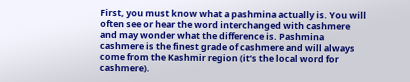First, you must know what a pashmina actually is. You will often see or hear the word interchanged with cashmere and may wonder what the difference is. Pashmina cashmere is the finest grade of cashmere and will always come from the Kashmir region (it’s the local word for cashmere).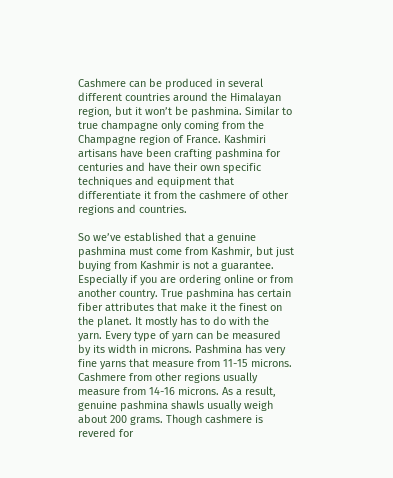Cashmere can be produced in several different countries around the Himalayan region, but it won’t be pashmina. Similar to true champagne only coming from the Champagne region of France. Kashmiri artisans have been crafting pashmina for centuries and have their own specific techniques and equipment that differentiate it from the cashmere of other regions and countries.

So we’ve established that a genuine pashmina must come from Kashmir, but just buying from Kashmir is not a guarantee. Especially if you are ordering online or from another country. True pashmina has certain fiber attributes that make it the finest on the planet. It mostly has to do with the yarn. Every type of yarn can be measured by its width in microns. Pashmina has very fine yarns that measure from 11-15 microns. Cashmere from other regions usually measure from 14-16 microns. As a result, genuine pashmina shawls usually weigh about 200 grams. Though cashmere is revered for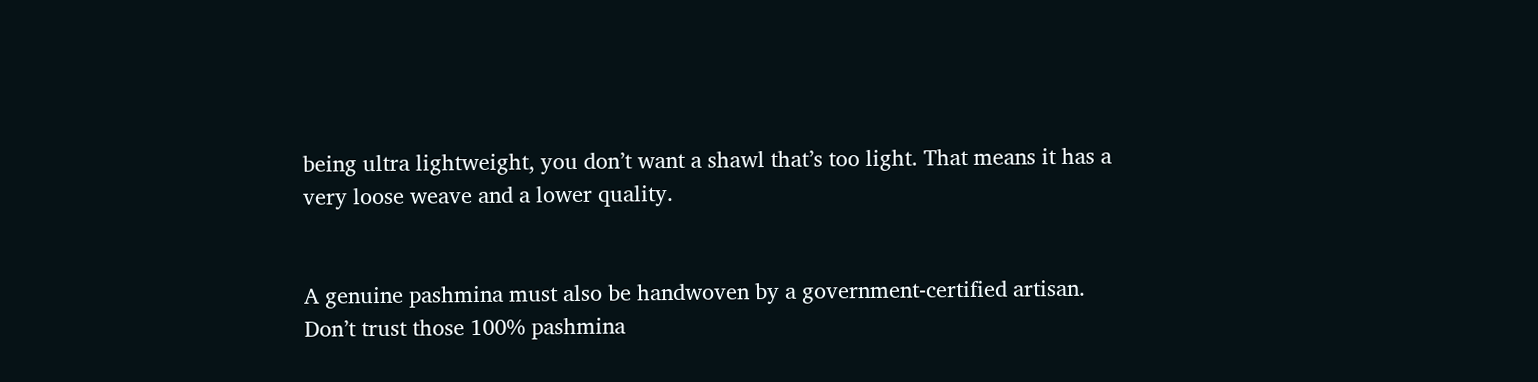being ultra lightweight, you don’t want a shawl that’s too light. That means it has a very loose weave and a lower quality.


A genuine pashmina must also be handwoven by a government-certified artisan. Don’t trust those 100% pashmina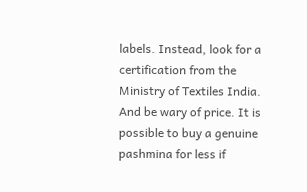labels. Instead, look for a certification from the Ministry of Textiles India. And be wary of price. It is possible to buy a genuine pashmina for less if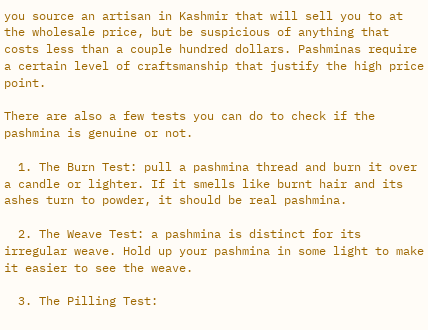you source an artisan in Kashmir that will sell you to at the wholesale price, but be suspicious of anything that costs less than a couple hundred dollars. Pashminas require a certain level of craftsmanship that justify the high price point.

There are also a few tests you can do to check if the pashmina is genuine or not.

  1. The Burn Test: pull a pashmina thread and burn it over a candle or lighter. If it smells like burnt hair and its ashes turn to powder, it should be real pashmina.

  2. The Weave Test: a pashmina is distinct for its irregular weave. Hold up your pashmina in some light to make it easier to see the weave.

  3. The Pilling Test: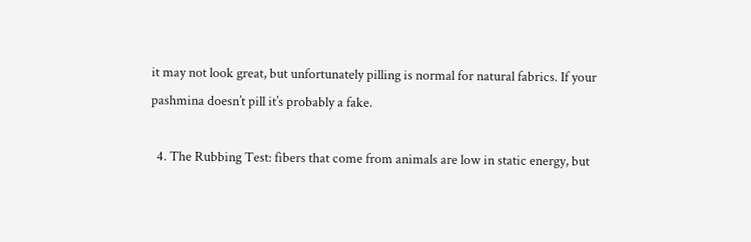it may not look great, but unfortunately pilling is normal for natural fabrics. If your pashmina doesn’t pill it’s probably a fake.

  4. The Rubbing Test: fibers that come from animals are low in static energy, but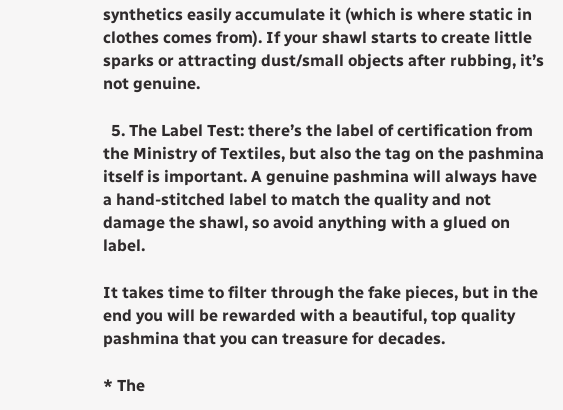synthetics easily accumulate it (which is where static in clothes comes from). If your shawl starts to create little sparks or attracting dust/small objects after rubbing, it’s not genuine.

  5. The Label Test: there’s the label of certification from the Ministry of Textiles, but also the tag on the pashmina itself is important. A genuine pashmina will always have a hand-stitched label to match the quality and not damage the shawl, so avoid anything with a glued on label.

It takes time to filter through the fake pieces, but in the end you will be rewarded with a beautiful, top quality pashmina that you can treasure for decades.

* The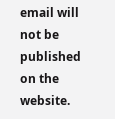email will not be published on the website.